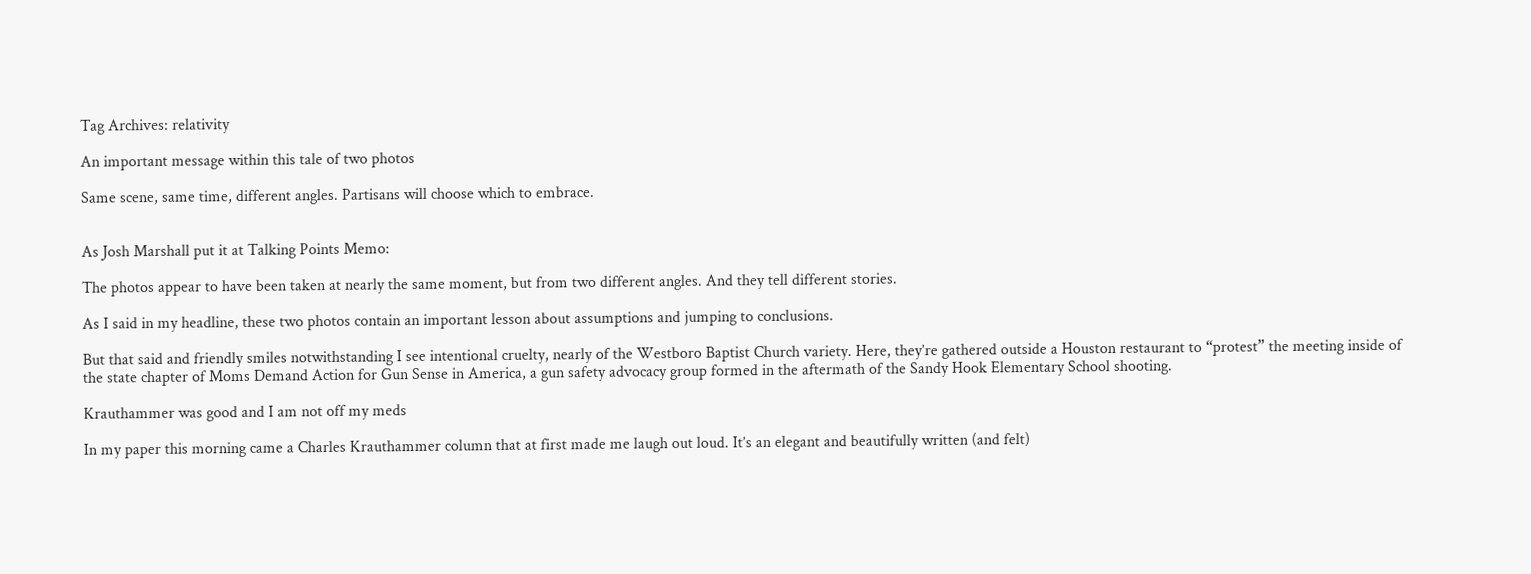Tag Archives: relativity

An important message within this tale of two photos

Same scene, same time, different angles. Partisans will choose which to embrace.


As Josh Marshall put it at Talking Points Memo:

The photos appear to have been taken at nearly the same moment, but from two different angles. And they tell different stories.

As I said in my headline, these two photos contain an important lesson about assumptions and jumping to conclusions.

But that said and friendly smiles notwithstanding I see intentional cruelty, nearly of the Westboro Baptist Church variety. Here, they’re gathered outside a Houston restaurant to “protest” the meeting inside of the state chapter of Moms Demand Action for Gun Sense in America, a gun safety advocacy group formed in the aftermath of the Sandy Hook Elementary School shooting.

Krauthammer was good and I am not off my meds

In my paper this morning came a Charles Krauthammer column that at first made me laugh out loud. It’s an elegant and beautifully written (and felt)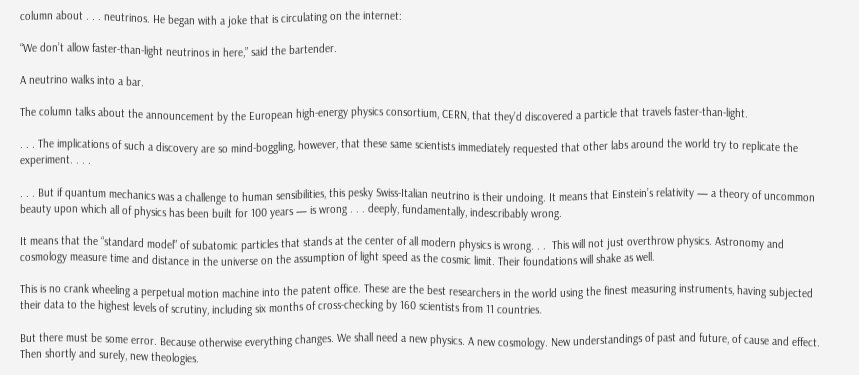column about . . . neutrinos. He began with a joke that is circulating on the internet:

“We don’t allow faster-than-light neutrinos in here,” said the bartender.

A neutrino walks into a bar.

The column talks about the announcement by the European high-energy physics consortium, CERN, that they’d discovered a particle that travels faster-than-light.

. . . The implications of such a discovery are so mind-boggling, however, that these same scientists immediately requested that other labs around the world try to replicate the experiment. . . .

. . . But if quantum mechanics was a challenge to human sensibilities, this pesky Swiss-Italian neutrino is their undoing. It means that Einstein’s relativity — a theory of uncommon beauty upon which all of physics has been built for 100 years — is wrong . . . deeply, fundamentally, indescribably wrong.

It means that the “standard model” of subatomic particles that stands at the center of all modern physics is wrong. . .  This will not just overthrow physics. Astronomy and cosmology measure time and distance in the universe on the assumption of light speed as the cosmic limit. Their foundations will shake as well.

This is no crank wheeling a perpetual motion machine into the patent office. These are the best researchers in the world using the finest measuring instruments, having subjected their data to the highest levels of scrutiny, including six months of cross-checking by 160 scientists from 11 countries.

But there must be some error. Because otherwise everything changes. We shall need a new physics. A new cosmology. New understandings of past and future, of cause and effect. Then shortly and surely, new theologies.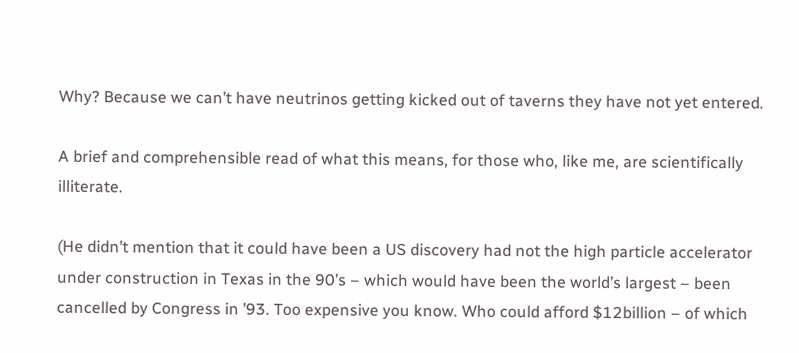Why? Because we can’t have neutrinos getting kicked out of taverns they have not yet entered.

A brief and comprehensible read of what this means, for those who, like me, are scientifically illiterate.

(He didn’t mention that it could have been a US discovery had not the high particle accelerator under construction in Texas in the 90’s – which would have been the world’s largest – been cancelled by Congress in ’93. Too expensive you know. Who could afford $12billion – of which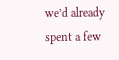we’d already spent a few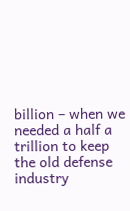billion – when we needed a half a trillion to keep the old defense industry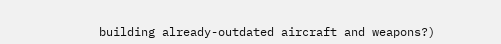building already-outdated aircraft and weapons?)